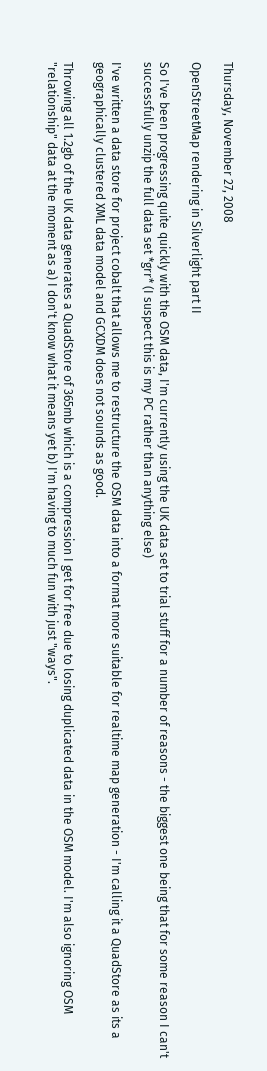Thursday, November 27, 2008

OpenStreetMap rendering in Silverlight part II

So I've been progressing quite quickly with the OSM data, I'm currently using the UK data set to trial stuff for a number of reasons - the biggest one being that for some reason I can't successfully unzip the full data set *grr* (I suspect this is my PC rather than anything else)

I've written a data store for project cobalt that allows me to restructure the OSM data into a format more suitable for realtime map generation - I'm calling it a QuadStore as its a geographically clustered XML data model and GCXDM does not sounds as good.

Throwing all 1.2gb of the UK data generates a QuadStore of 365mb which is a compression I get for free due to losing duplicated data in the OSM model. I'm also ignoring OSM "relationship" data at the moment as a) I don't know what it means yet b) I'm having to much fun with just "ways".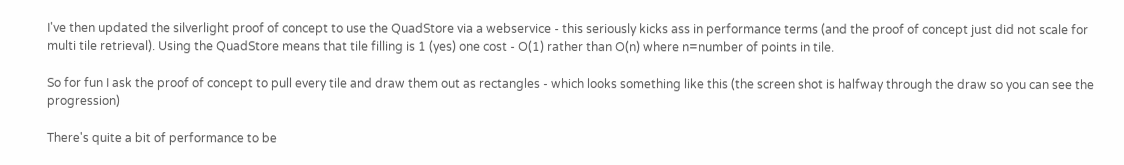I've then updated the silverlight proof of concept to use the QuadStore via a webservice - this seriously kicks ass in performance terms (and the proof of concept just did not scale for multi tile retrieval). Using the QuadStore means that tile filling is 1 (yes) one cost - O(1) rather than O(n) where n=number of points in tile.

So for fun I ask the proof of concept to pull every tile and draw them out as rectangles - which looks something like this (the screen shot is halfway through the draw so you can see the progression)

There's quite a bit of performance to be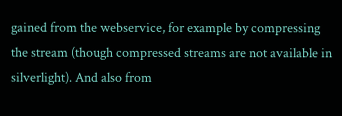gained from the webservice, for example by compressing the stream (though compressed streams are not available in silverlight). And also from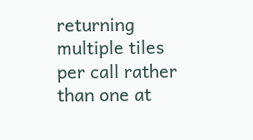returning multiple tiles per call rather than one at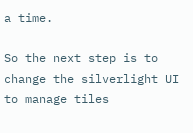a time.

So the next step is to change the silverlight UI to manage tiles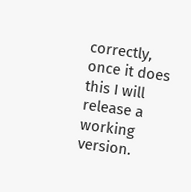correctly, once it does this I will release a working version.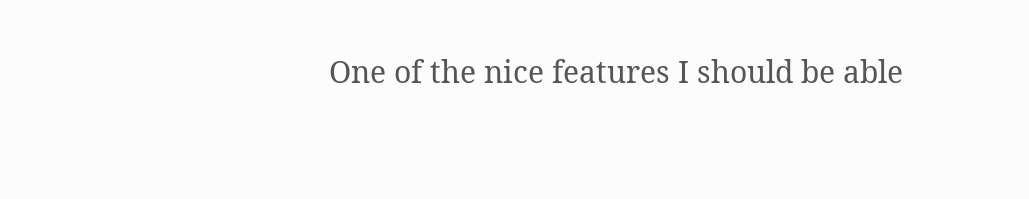One of the nice features I should be able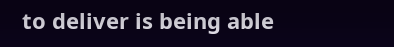to deliver is being able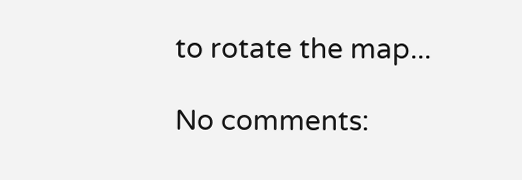to rotate the map...

No comments: